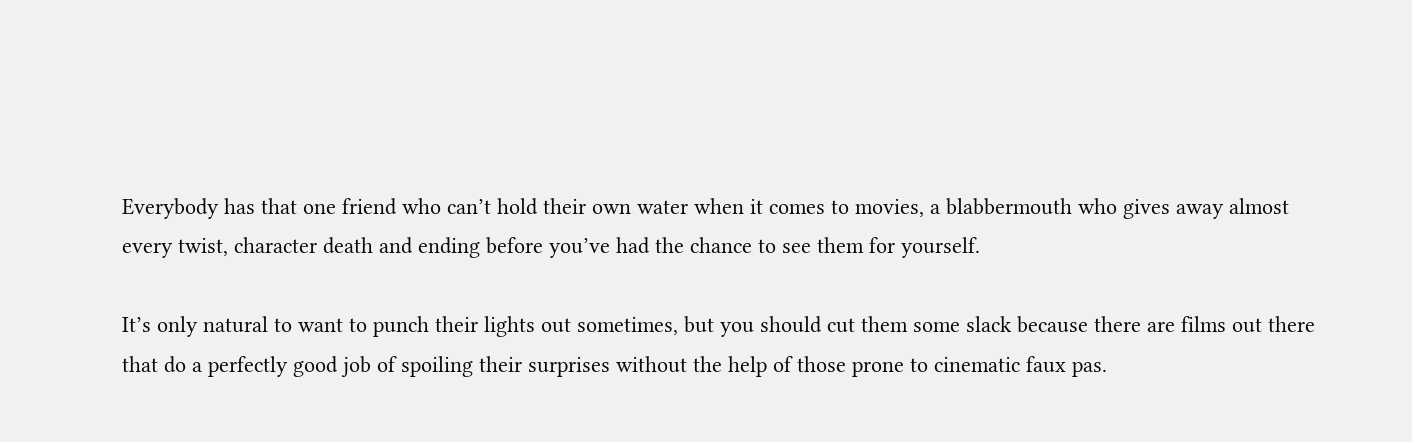Everybody has that one friend who can’t hold their own water when it comes to movies, a blabbermouth who gives away almost every twist, character death and ending before you’ve had the chance to see them for yourself.

It’s only natural to want to punch their lights out sometimes, but you should cut them some slack because there are films out there that do a perfectly good job of spoiling their surprises without the help of those prone to cinematic faux pas.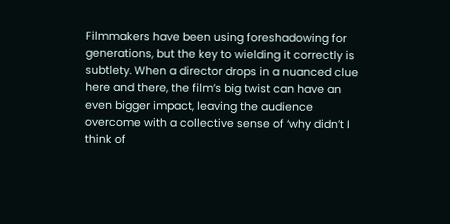Filmmakers have been using foreshadowing for generations, but the key to wielding it correctly is subtlety. When a director drops in a nuanced clue here and there, the film’s big twist can have an even bigger impact, leaving the audience overcome with a collective sense of ‘why didn’t I think of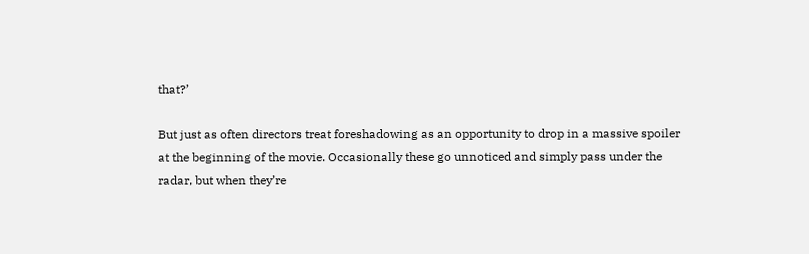that?’

But just as often directors treat foreshadowing as an opportunity to drop in a massive spoiler at the beginning of the movie. Occasionally these go unnoticed and simply pass under the radar, but when they’re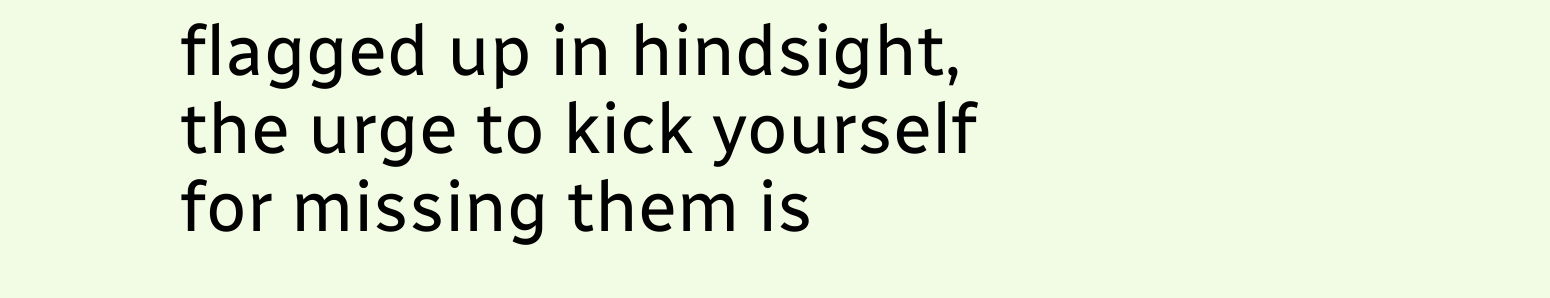flagged up in hindsight, the urge to kick yourself for missing them is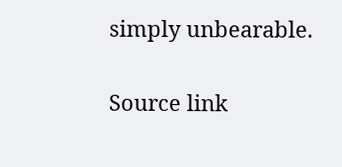simply unbearable.

Source link